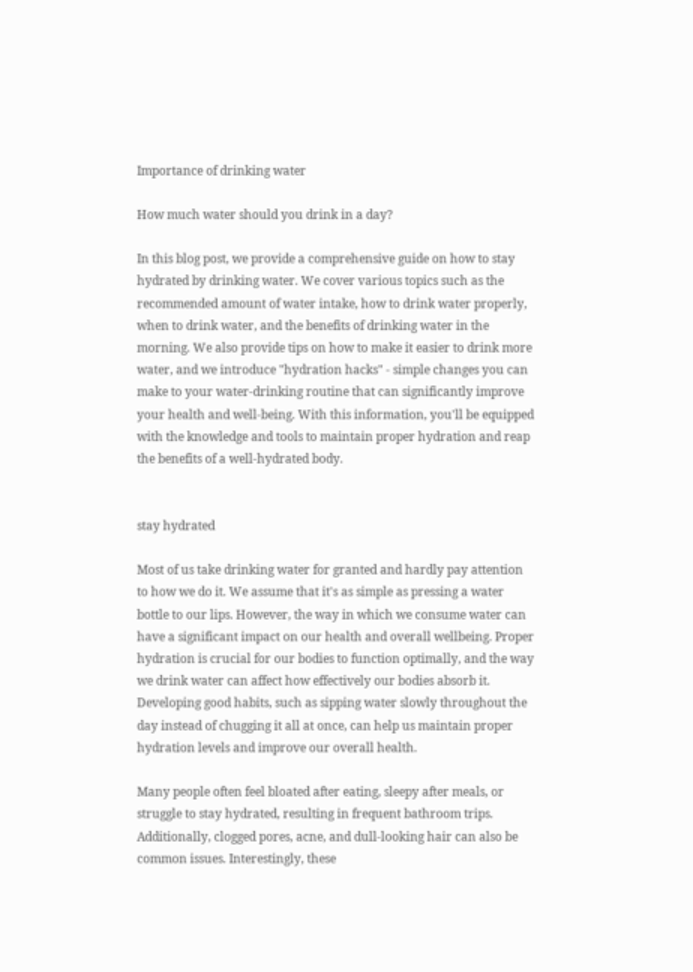Importance of drinking water

How much water should you drink in a day?

In this blog post, we provide a comprehensive guide on how to stay hydrated by drinking water. We cover various topics such as the recommended amount of water intake, how to drink water properly, when to drink water, and the benefits of drinking water in the morning. We also provide tips on how to make it easier to drink more water, and we introduce "hydration hacks" - simple changes you can make to your water-drinking routine that can significantly improve your health and well-being. With this information, you'll be equipped with the knowledge and tools to maintain proper hydration and reap the benefits of a well-hydrated body.


stay hydrated

Most of us take drinking water for granted and hardly pay attention to how we do it. We assume that it's as simple as pressing a water bottle to our lips. However, the way in which we consume water can have a significant impact on our health and overall wellbeing. Proper hydration is crucial for our bodies to function optimally, and the way we drink water can affect how effectively our bodies absorb it. Developing good habits, such as sipping water slowly throughout the day instead of chugging it all at once, can help us maintain proper hydration levels and improve our overall health.

Many people often feel bloated after eating, sleepy after meals, or struggle to stay hydrated, resulting in frequent bathroom trips. Additionally, clogged pores, acne, and dull-looking hair can also be common issues. Interestingly, these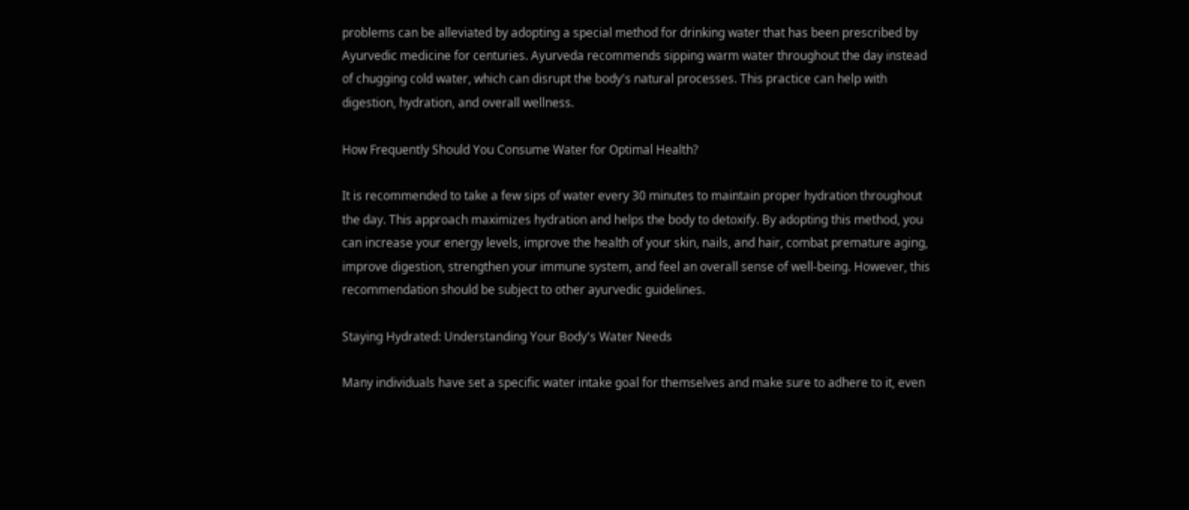problems can be alleviated by adopting a special method for drinking water that has been prescribed by Ayurvedic medicine for centuries. Ayurveda recommends sipping warm water throughout the day instead of chugging cold water, which can disrupt the body's natural processes. This practice can help with digestion, hydration, and overall wellness.

How Frequently Should You Consume Water for Optimal Health?

It is recommended to take a few sips of water every 30 minutes to maintain proper hydration throughout the day. This approach maximizes hydration and helps the body to detoxify. By adopting this method, you can increase your energy levels, improve the health of your skin, nails, and hair, combat premature aging, improve digestion, strengthen your immune system, and feel an overall sense of well-being. However, this recommendation should be subject to other ayurvedic guidelines.

Staying Hydrated: Understanding Your Body's Water Needs

Many individuals have set a specific water intake goal for themselves and make sure to adhere to it, even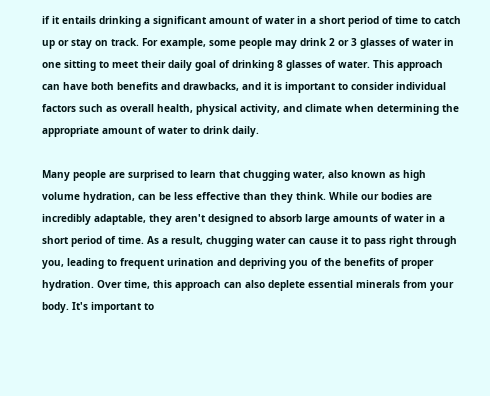if it entails drinking a significant amount of water in a short period of time to catch up or stay on track. For example, some people may drink 2 or 3 glasses of water in one sitting to meet their daily goal of drinking 8 glasses of water. This approach can have both benefits and drawbacks, and it is important to consider individual factors such as overall health, physical activity, and climate when determining the appropriate amount of water to drink daily.

Many people are surprised to learn that chugging water, also known as high volume hydration, can be less effective than they think. While our bodies are incredibly adaptable, they aren't designed to absorb large amounts of water in a short period of time. As a result, chugging water can cause it to pass right through you, leading to frequent urination and depriving you of the benefits of proper hydration. Over time, this approach can also deplete essential minerals from your body. It's important to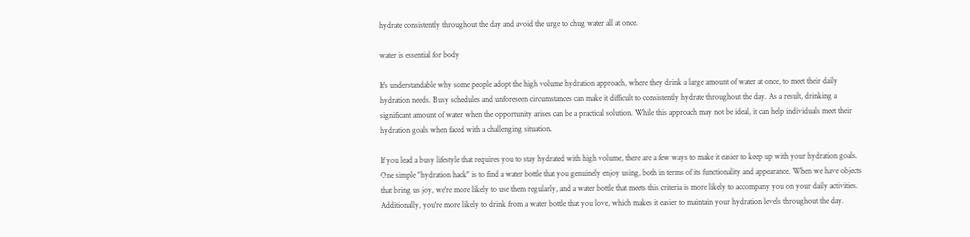hydrate consistently throughout the day and avoid the urge to chug water all at once.

water is essential for body

It's understandable why some people adopt the high volume hydration approach, where they drink a large amount of water at once, to meet their daily hydration needs. Busy schedules and unforeseen circumstances can make it difficult to consistently hydrate throughout the day. As a result, drinking a significant amount of water when the opportunity arises can be a practical solution. While this approach may not be ideal, it can help individuals meet their hydration goals when faced with a challenging situation.

If you lead a busy lifestyle that requires you to stay hydrated with high volume, there are a few ways to make it easier to keep up with your hydration goals. One simple "hydration hack" is to find a water bottle that you genuinely enjoy using, both in terms of its functionality and appearance. When we have objects that bring us joy, we're more likely to use them regularly, and a water bottle that meets this criteria is more likely to accompany you on your daily activities. Additionally, you're more likely to drink from a water bottle that you love, which makes it easier to maintain your hydration levels throughout the day.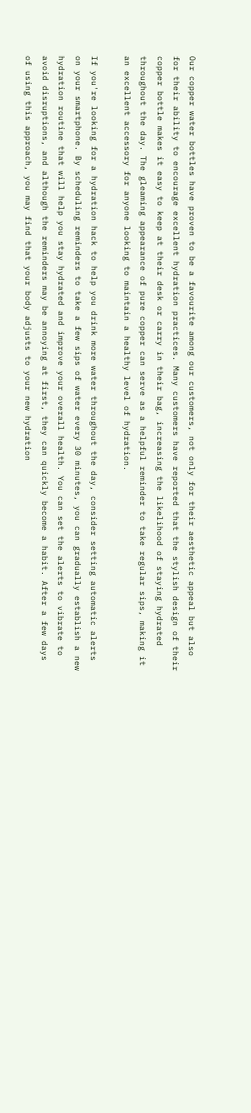Our copper water bottles have proven to be a favourite among our customers, not only for their aesthetic appeal but also for their ability to encourage excellent hydration practices. Many customers have reported that the stylish design of their copper bottle makes it easy to keep at their desk or carry in their bag, increasing the likelihood of staying hydrated throughout the day. The gleaming appearance of pure copper can serve as a helpful reminder to take regular sips, making it an excellent accessory for anyone looking to maintain a healthy level of hydration.

If you're looking for a hydration hack to help you drink more water throughout the day, consider setting automatic alerts on your smartphone. By scheduling reminders to take a few sips of water every 30 minutes, you can gradually establish a new hydration routine that will help you stay hydrated and improve your overall health. You can set the alerts to vibrate to avoid disruptions, and although the reminders may be annoying at first, they can quickly become a habit. After a few days of using this approach, you may find that your body adjusts to your new hydration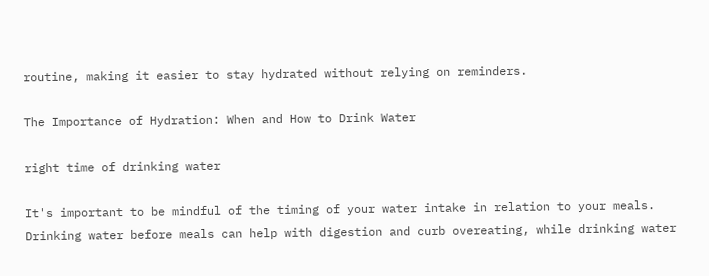routine, making it easier to stay hydrated without relying on reminders.

The Importance of Hydration: When and How to Drink Water

right time of drinking water

It's important to be mindful of the timing of your water intake in relation to your meals. Drinking water before meals can help with digestion and curb overeating, while drinking water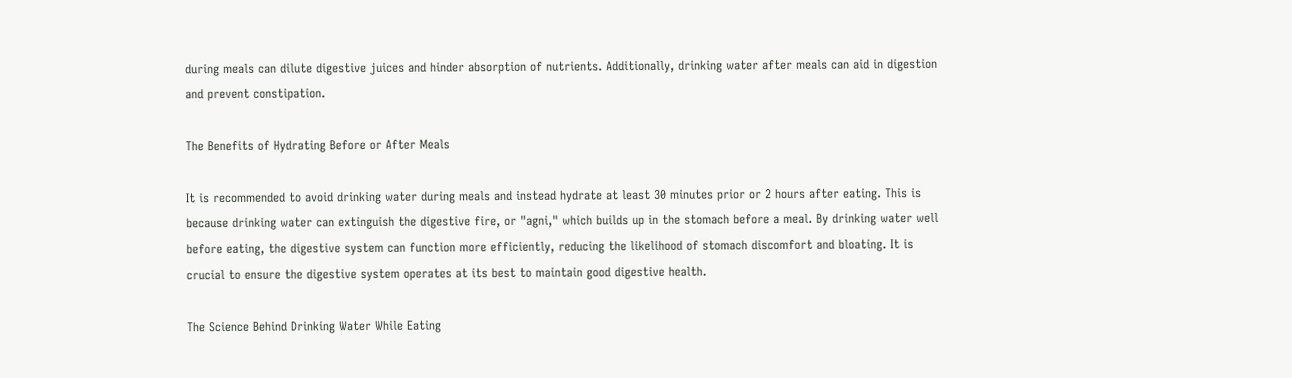during meals can dilute digestive juices and hinder absorption of nutrients. Additionally, drinking water after meals can aid in digestion and prevent constipation.

The Benefits of Hydrating Before or After Meals

It is recommended to avoid drinking water during meals and instead hydrate at least 30 minutes prior or 2 hours after eating. This is because drinking water can extinguish the digestive fire, or "agni," which builds up in the stomach before a meal. By drinking water well before eating, the digestive system can function more efficiently, reducing the likelihood of stomach discomfort and bloating. It is crucial to ensure the digestive system operates at its best to maintain good digestive health.

The Science Behind Drinking Water While Eating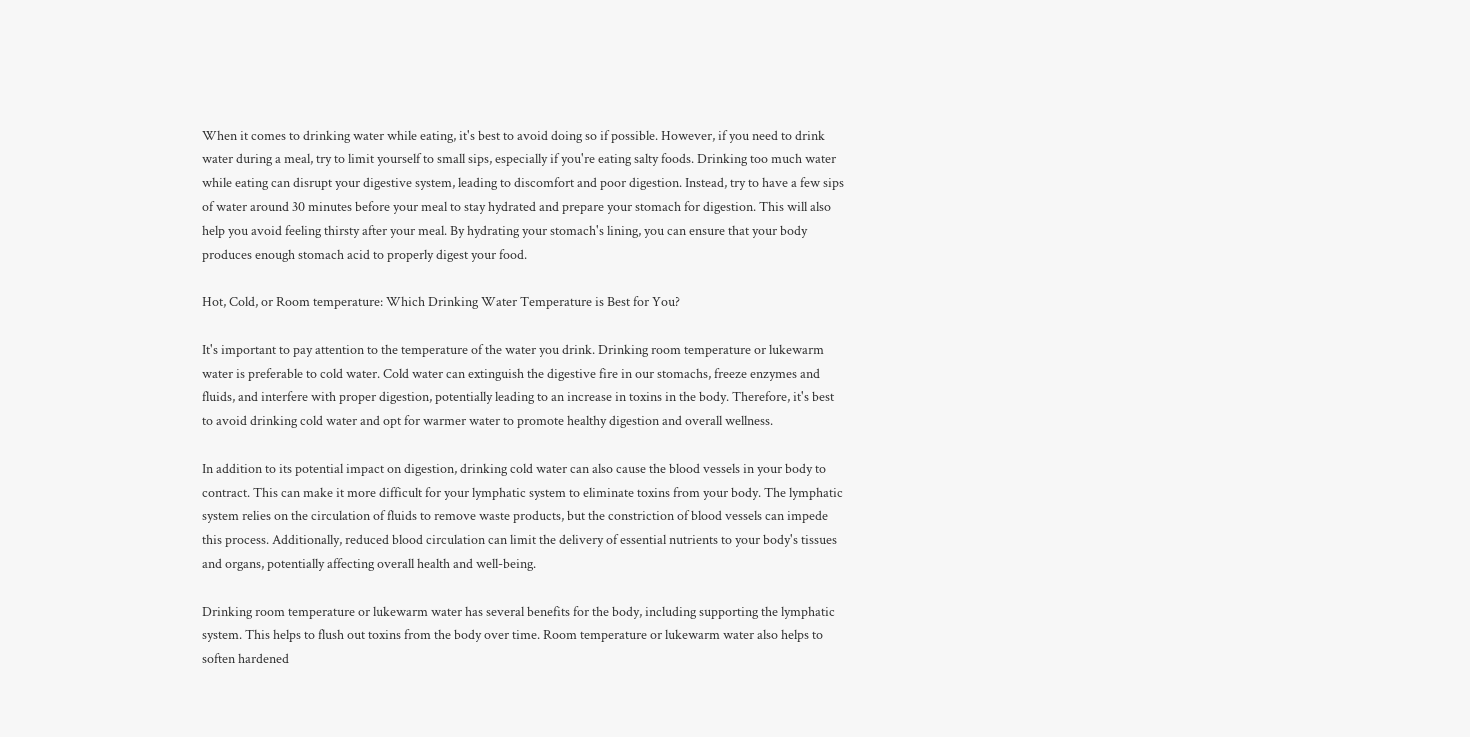When it comes to drinking water while eating, it's best to avoid doing so if possible. However, if you need to drink water during a meal, try to limit yourself to small sips, especially if you're eating salty foods. Drinking too much water while eating can disrupt your digestive system, leading to discomfort and poor digestion. Instead, try to have a few sips of water around 30 minutes before your meal to stay hydrated and prepare your stomach for digestion. This will also help you avoid feeling thirsty after your meal. By hydrating your stomach's lining, you can ensure that your body produces enough stomach acid to properly digest your food.

Hot, Cold, or Room temperature: Which Drinking Water Temperature is Best for You?

It's important to pay attention to the temperature of the water you drink. Drinking room temperature or lukewarm water is preferable to cold water. Cold water can extinguish the digestive fire in our stomachs, freeze enzymes and fluids, and interfere with proper digestion, potentially leading to an increase in toxins in the body. Therefore, it's best to avoid drinking cold water and opt for warmer water to promote healthy digestion and overall wellness.

In addition to its potential impact on digestion, drinking cold water can also cause the blood vessels in your body to contract. This can make it more difficult for your lymphatic system to eliminate toxins from your body. The lymphatic system relies on the circulation of fluids to remove waste products, but the constriction of blood vessels can impede this process. Additionally, reduced blood circulation can limit the delivery of essential nutrients to your body's tissues and organs, potentially affecting overall health and well-being.

Drinking room temperature or lukewarm water has several benefits for the body, including supporting the lymphatic system. This helps to flush out toxins from the body over time. Room temperature or lukewarm water also helps to soften hardened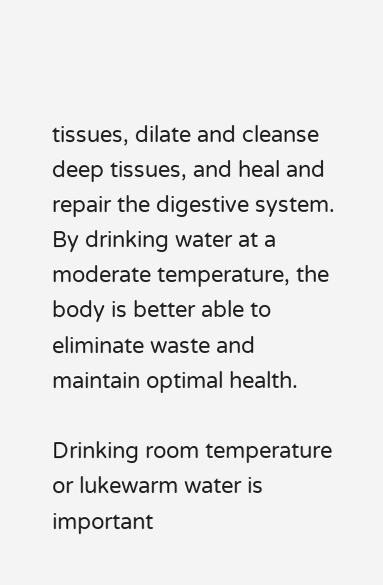tissues, dilate and cleanse deep tissues, and heal and repair the digestive system. By drinking water at a moderate temperature, the body is better able to eliminate waste and maintain optimal health.

Drinking room temperature or lukewarm water is important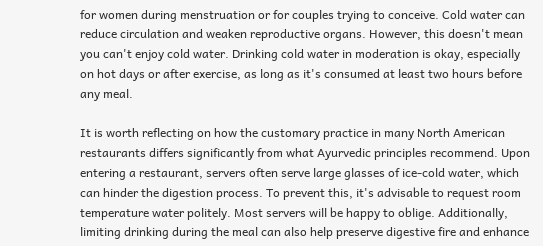for women during menstruation or for couples trying to conceive. Cold water can reduce circulation and weaken reproductive organs. However, this doesn't mean you can't enjoy cold water. Drinking cold water in moderation is okay, especially on hot days or after exercise, as long as it's consumed at least two hours before any meal.

It is worth reflecting on how the customary practice in many North American restaurants differs significantly from what Ayurvedic principles recommend. Upon entering a restaurant, servers often serve large glasses of ice-cold water, which can hinder the digestion process. To prevent this, it's advisable to request room temperature water politely. Most servers will be happy to oblige. Additionally, limiting drinking during the meal can also help preserve digestive fire and enhance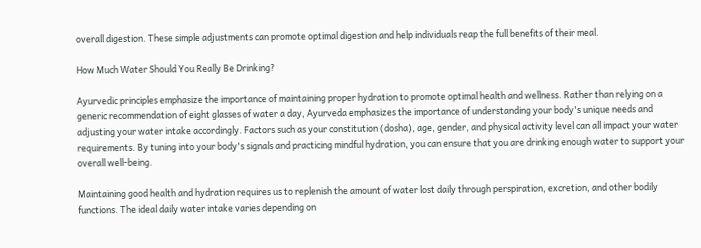overall digestion. These simple adjustments can promote optimal digestion and help individuals reap the full benefits of their meal.

How Much Water Should You Really Be Drinking?

Ayurvedic principles emphasize the importance of maintaining proper hydration to promote optimal health and wellness. Rather than relying on a generic recommendation of eight glasses of water a day, Ayurveda emphasizes the importance of understanding your body's unique needs and adjusting your water intake accordingly. Factors such as your constitution (dosha), age, gender, and physical activity level can all impact your water requirements. By tuning into your body's signals and practicing mindful hydration, you can ensure that you are drinking enough water to support your overall well-being.

Maintaining good health and hydration requires us to replenish the amount of water lost daily through perspiration, excretion, and other bodily functions. The ideal daily water intake varies depending on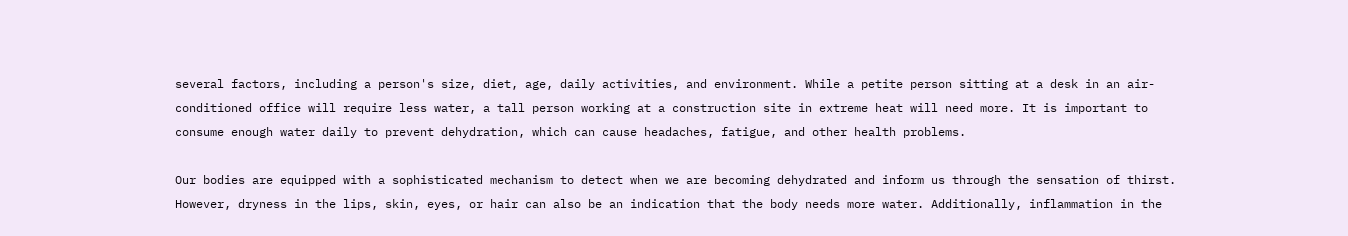several factors, including a person's size, diet, age, daily activities, and environment. While a petite person sitting at a desk in an air-conditioned office will require less water, a tall person working at a construction site in extreme heat will need more. It is important to consume enough water daily to prevent dehydration, which can cause headaches, fatigue, and other health problems.

Our bodies are equipped with a sophisticated mechanism to detect when we are becoming dehydrated and inform us through the sensation of thirst. However, dryness in the lips, skin, eyes, or hair can also be an indication that the body needs more water. Additionally, inflammation in the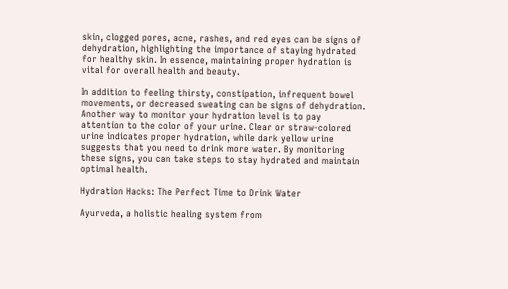skin, clogged pores, acne, rashes, and red eyes can be signs of dehydration, highlighting the importance of staying hydrated for healthy skin. In essence, maintaining proper hydration is vital for overall health and beauty.

In addition to feeling thirsty, constipation, infrequent bowel movements, or decreased sweating can be signs of dehydration. Another way to monitor your hydration level is to pay attention to the color of your urine. Clear or straw-colored urine indicates proper hydration, while dark yellow urine suggests that you need to drink more water. By monitoring these signs, you can take steps to stay hydrated and maintain optimal health.

Hydration Hacks: The Perfect Time to Drink Water

Ayurveda, a holistic healing system from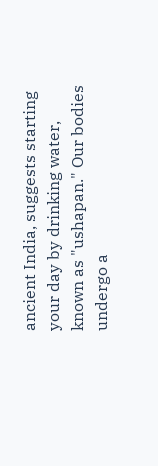ancient India, suggests starting your day by drinking water, known as "ushapan." Our bodies undergo a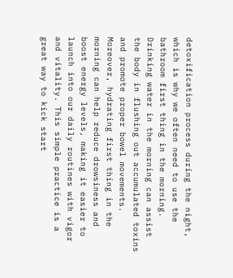detoxification process during the night, which is why we often need to use the bathroom first thing in the morning. Drinking water in the morning can assist the body in flushing out accumulated toxins and promote proper bowel movements. Moreover, hydrating first thing in the morning can help reduce drowsiness and boost energy levels, making it easier to launch into our daily routines with vigor and vitality. This simple practice is a great way to kick start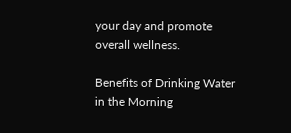your day and promote overall wellness.

Benefits of Drinking Water in the Morning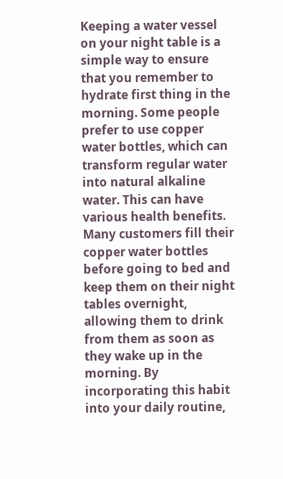Keeping a water vessel on your night table is a simple way to ensure that you remember to hydrate first thing in the morning. Some people prefer to use copper water bottles, which can transform regular water into natural alkaline water. This can have various health benefits. Many customers fill their copper water bottles before going to bed and keep them on their night tables overnight, allowing them to drink from them as soon as they wake up in the morning. By incorporating this habit into your daily routine,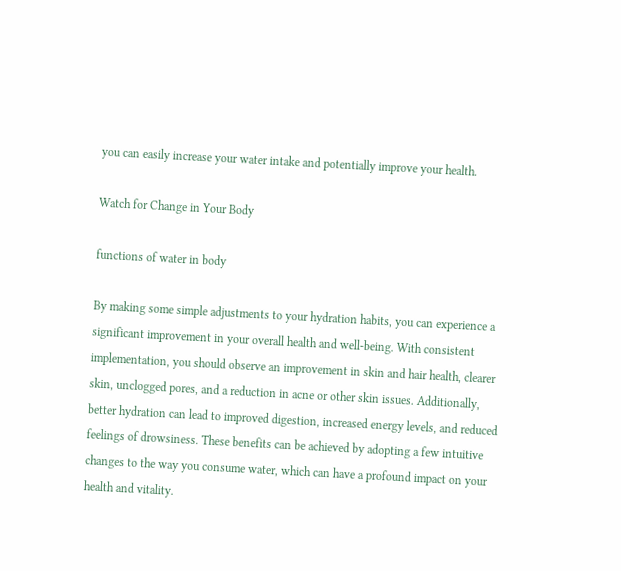you can easily increase your water intake and potentially improve your health.

Watch for Change in Your Body

functions of water in body

By making some simple adjustments to your hydration habits, you can experience a significant improvement in your overall health and well-being. With consistent implementation, you should observe an improvement in skin and hair health, clearer skin, unclogged pores, and a reduction in acne or other skin issues. Additionally, better hydration can lead to improved digestion, increased energy levels, and reduced feelings of drowsiness. These benefits can be achieved by adopting a few intuitive changes to the way you consume water, which can have a profound impact on your health and vitality.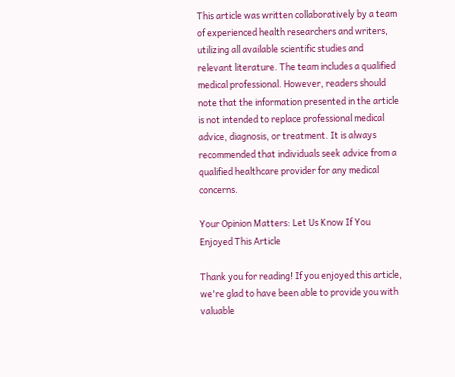This article was written collaboratively by a team of experienced health researchers and writers, utilizing all available scientific studies and relevant literature. The team includes a qualified medical professional. However, readers should note that the information presented in the article is not intended to replace professional medical advice, diagnosis, or treatment. It is always recommended that individuals seek advice from a qualified healthcare provider for any medical concerns.

Your Opinion Matters: Let Us Know If You Enjoyed This Article

Thank you for reading! If you enjoyed this article, we're glad to have been able to provide you with valuable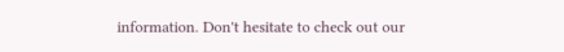information. Don't hesitate to check out our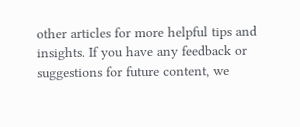other articles for more helpful tips and insights. If you have any feedback or suggestions for future content, we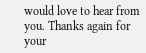would love to hear from you. Thanks again for your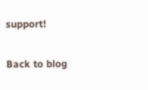support!

Back to blog